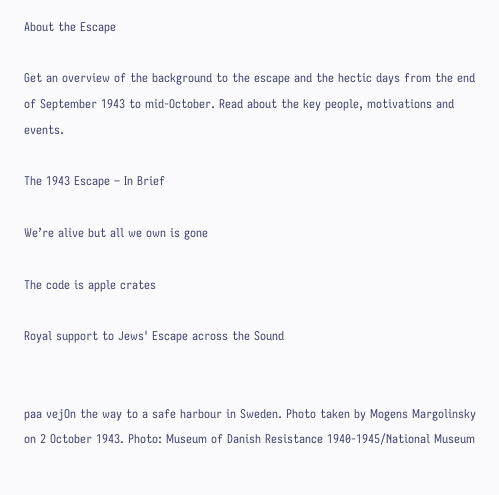About the Escape

Get an overview of the background to the escape and the hectic days from the end of September 1943 to mid-October. Read about the key people, motivations and events.

The 1943 Escape – In Brief

We’re alive but all we own is gone

The code is apple crates

Royal support to Jews' Escape across the Sound


paa vejOn the way to a safe harbour in Sweden. Photo taken by Mogens Margolinsky on 2 October 1943. Photo: Museum of Danish Resistance 1940-1945/National Museum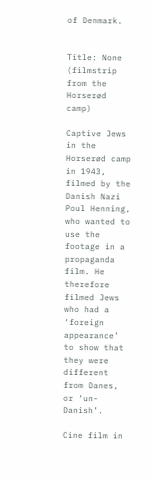of Denmark.


Title: None (filmstrip from the Horserød camp)

Captive Jews in the Horserød camp in 1943, filmed by the Danish Nazi Poul Henning, who wanted to use the footage in a propaganda film. He therefore filmed Jews who had a ‘foreign appearance’ to show that they were different from Danes, or ‘un-Danish’.

Cine film in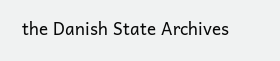the Danish State Archives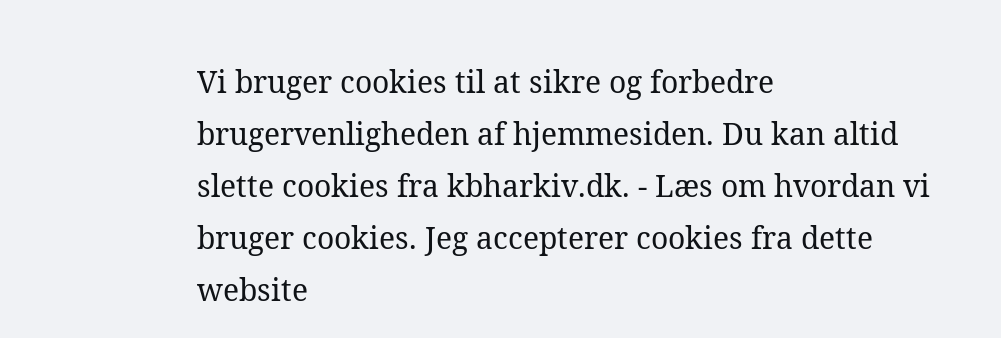Vi bruger cookies til at sikre og forbedre brugervenligheden af hjemmesiden. Du kan altid slette cookies fra kbharkiv.dk. - Læs om hvordan vi bruger cookies. Jeg accepterer cookies fra dette website